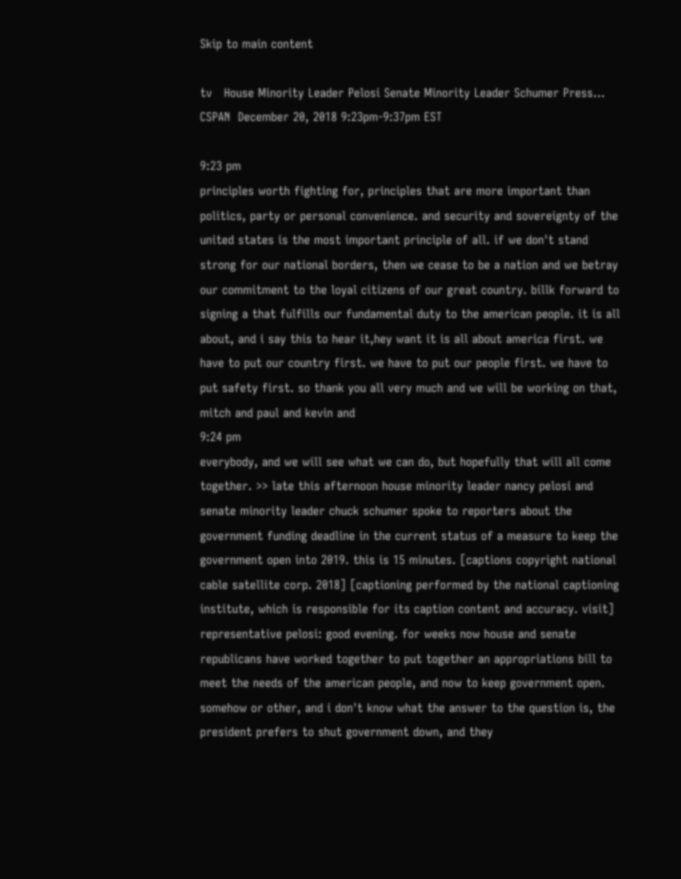Skip to main content

tv   House Minority Leader Pelosi Senate Minority Leader Schumer Press...  CSPAN  December 20, 2018 9:23pm-9:37pm EST

9:23 pm
principles worth fighting for, principles that are more important than politics, party or personal convenience. and security and sovereignty of the united states is the most important principle of all. if we don't stand strong for our national borders, then we cease to be a nation and we betray our commitment to the loyal citizens of our great country. billk forward to signing a that fulfills our fundamental duty to the american people. it is all about, and i say this to hear it,hey want it is all about america first. we have to put our country first. we have to put our people first. we have to put safety first. so thank you all very much and we will be working on that, mitch and paul and kevin and
9:24 pm
everybody, and we will see what we can do, but hopefully that will all come together. >> late this afternoon house minority leader nancy pelosi and senate minority leader chuck schumer spoke to reporters about the government funding deadline in the current status of a measure to keep the government open into 2019. this is 15 minutes. [captions copyright national cable satellite corp. 2018] [captioning performed by the national captioning institute, which is responsible for its caption content and accuracy. visit] representative pelosi: good evening. for weeks now house and senate republicans have worked together to put together an appropriations bill to meet the needs of the american people, and now to keep government open. somehow or other, and i don't know what the answer to the question is, the president prefers to shut government down, and they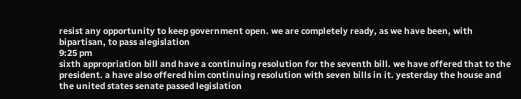resist any opportunity to keep government open. we are completely ready, as we have been, with bipartisan, to pass alegislation
9:25 pm
sixth appropriation bill and have a continuing resolution for the seventh bill. we have offered that to the president. a have also offered him continuing resolution with seven bills in it. yesterday the house and the united states senate passed legislation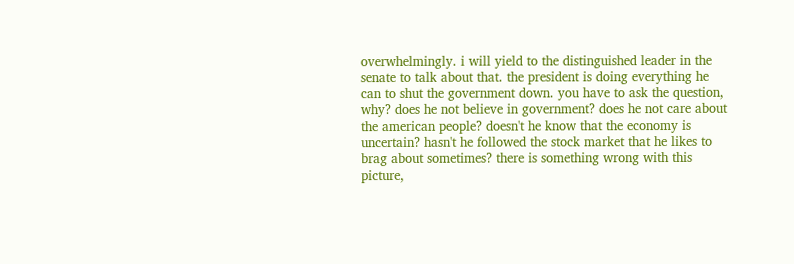overwhelmingly. i will yield to the distinguished leader in the senate to talk about that. the president is doing everything he can to shut the government down. you have to ask the question, why? does he not believe in government? does he not care about the american people? doesn't he know that the economy is uncertain? hasn't he followed the stock market that he likes to brag about sometimes? there is something wrong with this picture,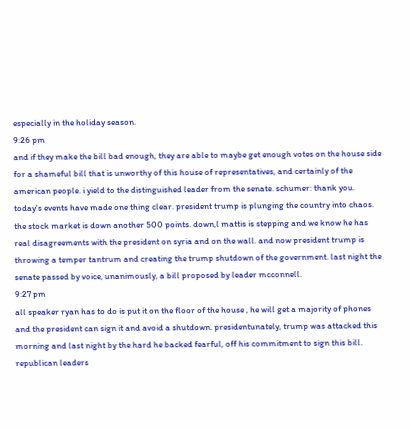especially in the holiday season.
9:26 pm
and if they make the bill bad enough, they are able to maybe get enough votes on the house side for a shameful bill that is unworthy of this house of representatives, and certainly of the american people. i yield to the distinguished leader from the senate. schumer: thank you. today's events have made one thing clear. president trump is plunging the country into chaos. the stock market is down another 500 points. down,l mattis is stepping and we know he has real disagreements with the president on syria and on the wall. and now president trump is throwing a temper tantrum and creating the trump shutdown of the government. last night the senate passed by voice, unanimously, a bill proposed by leader mcconnell.
9:27 pm
all speaker ryan has to do is put it on the floor of the house , he will get a majority of phones and the president can sign it and avoid a shutdown. presidentunately, trump was attacked this morning and last night by the hard he backed fearful, off his commitment to sign this bill. republican leaders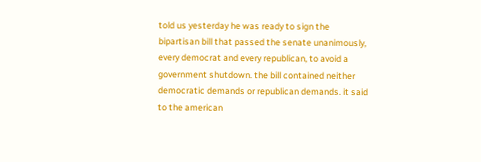told us yesterday he was ready to sign the bipartisan bill that passed the senate unanimously, every democrat and every republican, to avoid a government shutdown. the bill contained neither democratic demands or republican demands. it said to the american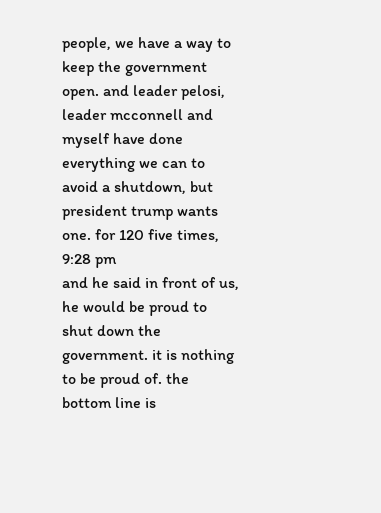people, we have a way to keep the government open. and leader pelosi, leader mcconnell and myself have done everything we can to avoid a shutdown, but president trump wants one. for 120 five times,
9:28 pm
and he said in front of us, he would be proud to shut down the government. it is nothing to be proud of. the bottom line is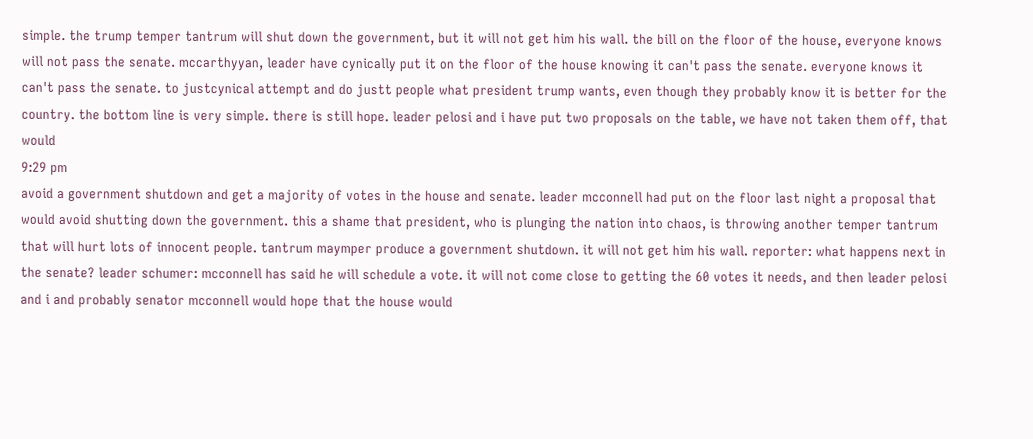simple. the trump temper tantrum will shut down the government, but it will not get him his wall. the bill on the floor of the house, everyone knows will not pass the senate. mccarthyyan, leader have cynically put it on the floor of the house knowing it can't pass the senate. everyone knows it can't pass the senate. to justcynical attempt and do justt people what president trump wants, even though they probably know it is better for the country. the bottom line is very simple. there is still hope. leader pelosi and i have put two proposals on the table, we have not taken them off, that would
9:29 pm
avoid a government shutdown and get a majority of votes in the house and senate. leader mcconnell had put on the floor last night a proposal that would avoid shutting down the government. this a shame that president, who is plunging the nation into chaos, is throwing another temper tantrum that will hurt lots of innocent people. tantrum maymper produce a government shutdown. it will not get him his wall. reporter: what happens next in the senate? leader schumer: mcconnell has said he will schedule a vote. it will not come close to getting the 60 votes it needs, and then leader pelosi and i and probably senator mcconnell would hope that the house would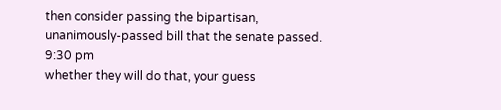then consider passing the bipartisan, unanimously-passed bill that the senate passed.
9:30 pm
whether they will do that, your guess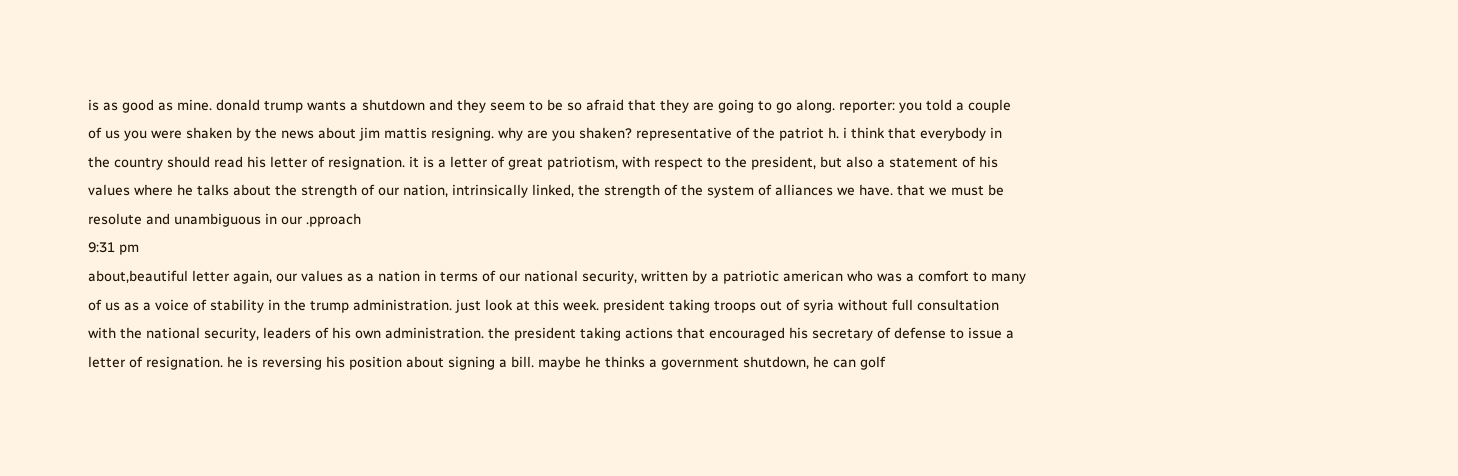is as good as mine. donald trump wants a shutdown and they seem to be so afraid that they are going to go along. reporter: you told a couple of us you were shaken by the news about jim mattis resigning. why are you shaken? representative of the patriot h. i think that everybody in the country should read his letter of resignation. it is a letter of great patriotism, with respect to the president, but also a statement of his values where he talks about the strength of our nation, intrinsically linked, the strength of the system of alliances we have. that we must be resolute and unambiguous in our .pproach
9:31 pm
about,beautiful letter again, our values as a nation in terms of our national security, written by a patriotic american who was a comfort to many of us as a voice of stability in the trump administration. just look at this week. president taking troops out of syria without full consultation with the national security, leaders of his own administration. the president taking actions that encouraged his secretary of defense to issue a letter of resignation. he is reversing his position about signing a bill. maybe he thinks a government shutdown, he can golf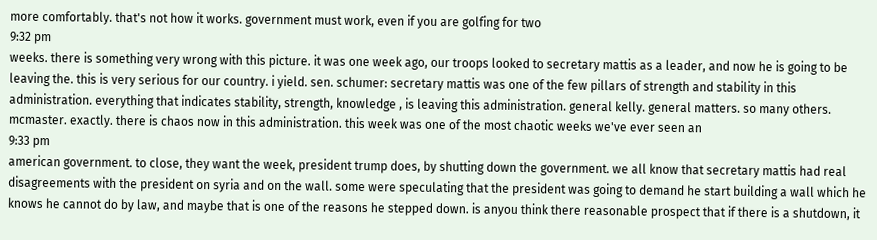more comfortably. that's not how it works. government must work, even if you are golfing for two
9:32 pm
weeks. there is something very wrong with this picture. it was one week ago, our troops looked to secretary mattis as a leader, and now he is going to be leaving the. this is very serious for our country. i yield. sen. schumer: secretary mattis was one of the few pillars of strength and stability in this administration. everything that indicates stability, strength, knowledge , is leaving this administration. general kelly. general matters. so many others. mcmaster. exactly. there is chaos now in this administration. this week was one of the most chaotic weeks we've ever seen an
9:33 pm
american government. to close, they want the week, president trump does, by shutting down the government. we all know that secretary mattis had real disagreements with the president on syria and on the wall. some were speculating that the president was going to demand he start building a wall which he knows he cannot do by law, and maybe that is one of the reasons he stepped down. is anyou think there reasonable prospect that if there is a shutdown, it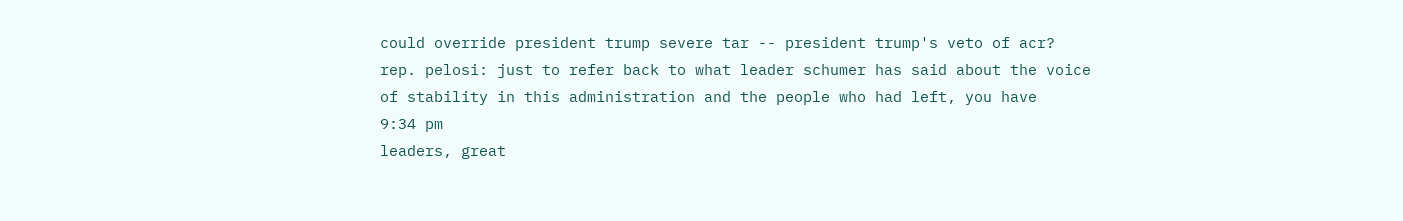could override president trump severe tar -- president trump's veto of acr? rep. pelosi: just to refer back to what leader schumer has said about the voice of stability in this administration and the people who had left, you have
9:34 pm
leaders, great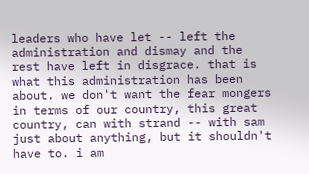leaders who have let -- left the administration and dismay and the rest have left in disgrace. that is what this administration has been about. we don't want the fear mongers in terms of our country, this great country, can with strand -- with sam just about anything, but it shouldn't have to. i am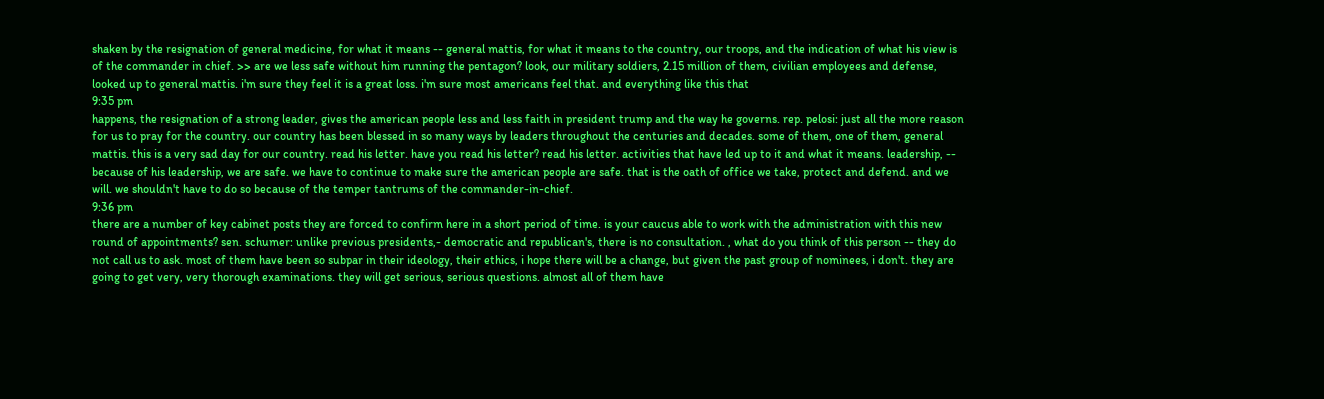shaken by the resignation of general medicine, for what it means -- general mattis, for what it means to the country, our troops, and the indication of what his view is of the commander in chief. >> are we less safe without him running the pentagon? look, our military soldiers, 2.15 million of them, civilian employees and defense, looked up to general mattis. i'm sure they feel it is a great loss. i'm sure most americans feel that. and everything like this that
9:35 pm
happens, the resignation of a strong leader, gives the american people less and less faith in president trump and the way he governs. rep. pelosi: just all the more reason for us to pray for the country. our country has been blessed in so many ways by leaders throughout the centuries and decades. some of them, one of them, general mattis. this is a very sad day for our country. read his letter. have you read his letter? read his letter. activities that have led up to it and what it means. leadership, -- because of his leadership, we are safe. we have to continue to make sure the american people are safe. that is the oath of office we take, protect and defend. and we will. we shouldn't have to do so because of the temper tantrums of the commander-in-chief.
9:36 pm
there are a number of key cabinet posts they are forced to confirm here in a short period of time. is your caucus able to work with the administration with this new round of appointments? sen. schumer: unlike previous presidents,- democratic and republican's, there is no consultation. , what do you think of this person -- they do not call us to ask. most of them have been so subpar in their ideology, their ethics, i hope there will be a change, but given the past group of nominees, i don't. they are going to get very, very thorough examinations. they will get serious, serious questions. almost all of them have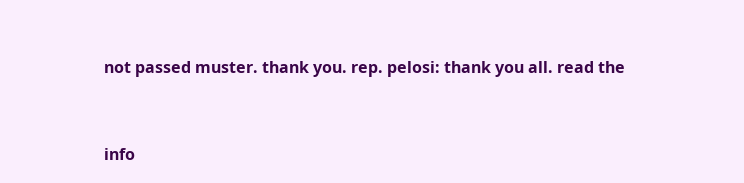not passed muster. thank you. rep. pelosi: thank you all. read the


info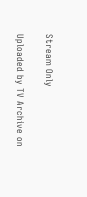Stream Only

Uploaded by TV Archive on